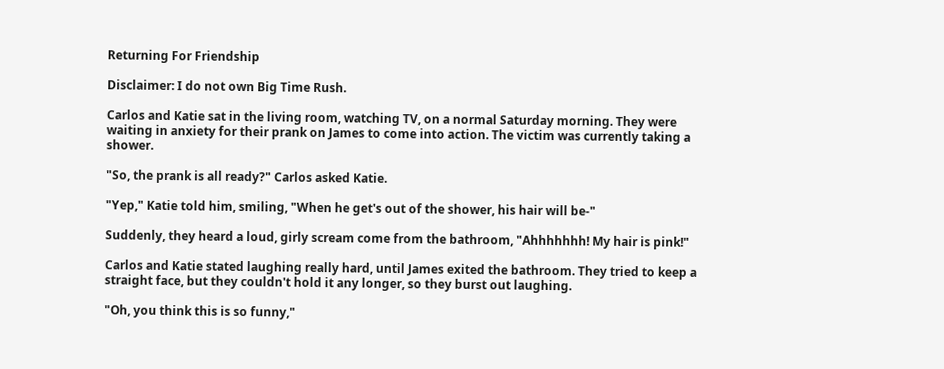Returning For Friendship

Disclaimer: I do not own Big Time Rush.

Carlos and Katie sat in the living room, watching TV, on a normal Saturday morning. They were waiting in anxiety for their prank on James to come into action. The victim was currently taking a shower.

"So, the prank is all ready?" Carlos asked Katie.

"Yep," Katie told him, smiling, "When he get's out of the shower, his hair will be-"

Suddenly, they heard a loud, girly scream come from the bathroom, "Ahhhhhhh! My hair is pink!"

Carlos and Katie stated laughing really hard, until James exited the bathroom. They tried to keep a straight face, but they couldn't hold it any longer, so they burst out laughing.

"Oh, you think this is so funny,"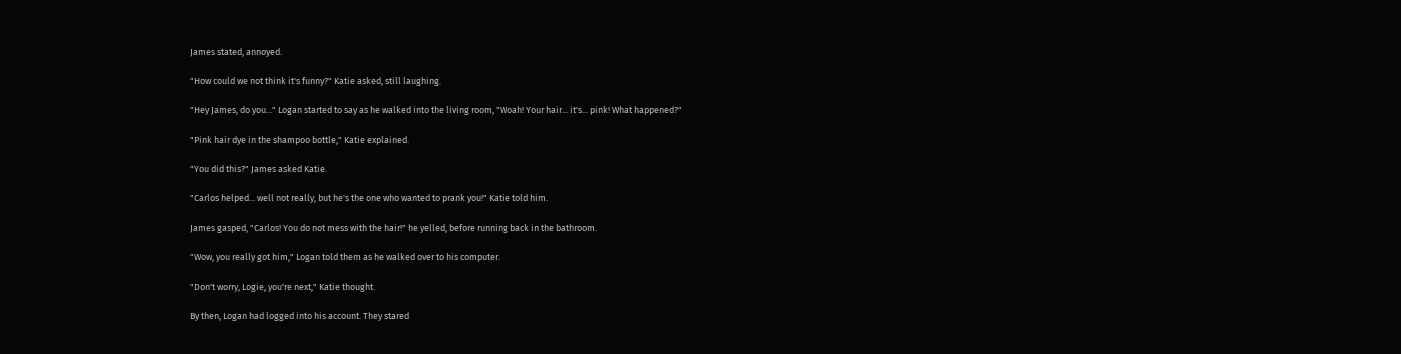James stated, annoyed.

"How could we not think it's funny?" Katie asked, still laughing.

"Hey James, do you..." Logan started to say as he walked into the living room, "Woah! Your hair... it's... pink! What happened?"

"Pink hair dye in the shampoo bottle," Katie explained.

"You did this?" James asked Katie.

"Carlos helped... well not really, but he's the one who wanted to prank you!" Katie told him.

James gasped, "Carlos! You do not mess with the hair!" he yelled, before running back in the bathroom.

"Wow, you really got him," Logan told them as he walked over to his computer.

"Don't worry, Logie, you're next," Katie thought.

By then, Logan had logged into his account. They stared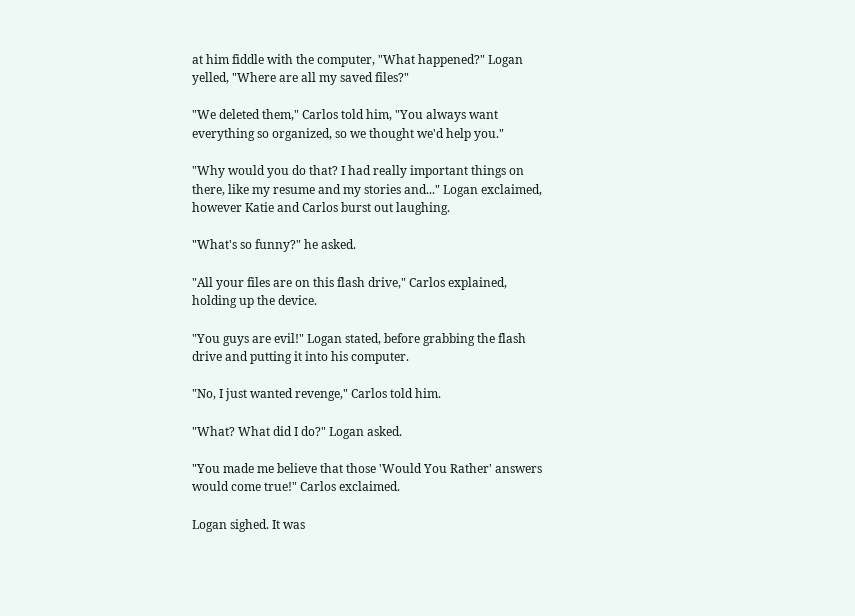at him fiddle with the computer, "What happened?" Logan yelled, "Where are all my saved files?"

"We deleted them," Carlos told him, "You always want everything so organized, so we thought we'd help you."

"Why would you do that? I had really important things on there, like my resume and my stories and..." Logan exclaimed, however Katie and Carlos burst out laughing.

"What's so funny?" he asked.

"All your files are on this flash drive," Carlos explained, holding up the device.

"You guys are evil!" Logan stated, before grabbing the flash drive and putting it into his computer.

"No, I just wanted revenge," Carlos told him.

"What? What did I do?" Logan asked.

"You made me believe that those 'Would You Rather' answers would come true!" Carlos exclaimed.

Logan sighed. It was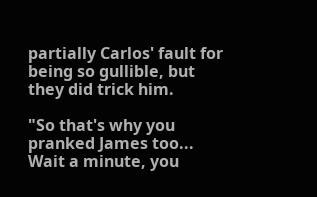partially Carlos' fault for being so gullible, but they did trick him.

"So that's why you pranked James too... Wait a minute, you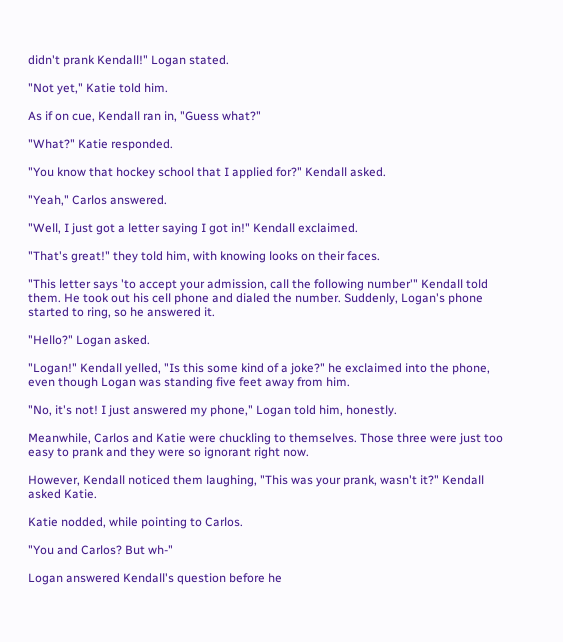didn't prank Kendall!" Logan stated.

"Not yet," Katie told him.

As if on cue, Kendall ran in, "Guess what?"

"What?" Katie responded.

"You know that hockey school that I applied for?" Kendall asked.

"Yeah," Carlos answered.

"Well, I just got a letter saying I got in!" Kendall exclaimed.

"That's great!" they told him, with knowing looks on their faces.

"This letter says 'to accept your admission, call the following number'" Kendall told them. He took out his cell phone and dialed the number. Suddenly, Logan's phone started to ring, so he answered it.

"Hello?" Logan asked.

"Logan!" Kendall yelled, "Is this some kind of a joke?" he exclaimed into the phone, even though Logan was standing five feet away from him.

"No, it's not! I just answered my phone," Logan told him, honestly.

Meanwhile, Carlos and Katie were chuckling to themselves. Those three were just too easy to prank and they were so ignorant right now.

However, Kendall noticed them laughing, "This was your prank, wasn't it?" Kendall asked Katie.

Katie nodded, while pointing to Carlos.

"You and Carlos? But wh-"

Logan answered Kendall's question before he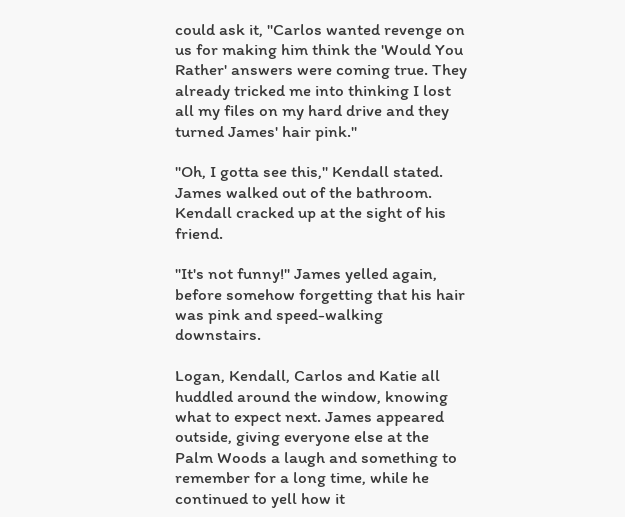could ask it, "Carlos wanted revenge on us for making him think the 'Would You Rather' answers were coming true. They already tricked me into thinking I lost all my files on my hard drive and they turned James' hair pink."

"Oh, I gotta see this," Kendall stated. James walked out of the bathroom. Kendall cracked up at the sight of his friend.

"It's not funny!" James yelled again, before somehow forgetting that his hair was pink and speed-walking downstairs.

Logan, Kendall, Carlos and Katie all huddled around the window, knowing what to expect next. James appeared outside, giving everyone else at the Palm Woods a laugh and something to remember for a long time, while he continued to yell how it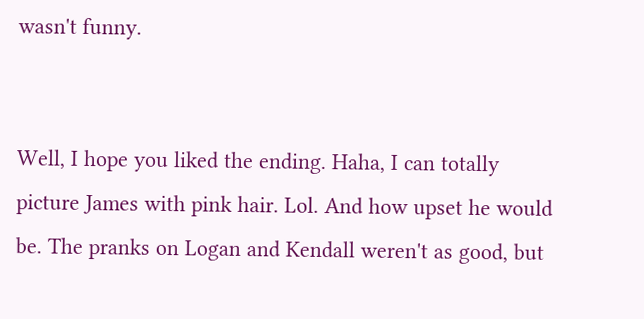wasn't funny.


Well, I hope you liked the ending. Haha, I can totally picture James with pink hair. Lol. And how upset he would be. The pranks on Logan and Kendall weren't as good, but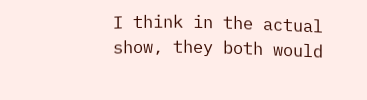I think in the actual show, they both would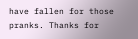have fallen for those pranks. Thanks for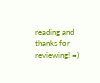reading and thanks for reviewing! =)